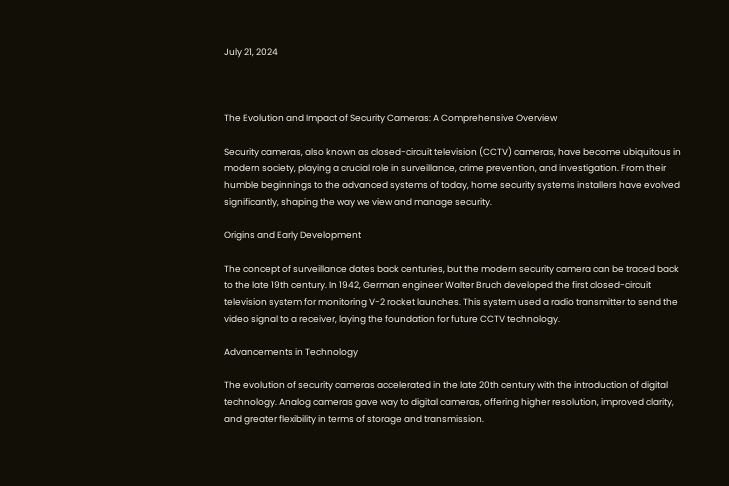July 21, 2024



The Evolution and Impact of Security Cameras: A Comprehensive Overview

Security cameras, also known as closed-circuit television (CCTV) cameras, have become ubiquitous in modern society, playing a crucial role in surveillance, crime prevention, and investigation. From their humble beginnings to the advanced systems of today, home security systems installers have evolved significantly, shaping the way we view and manage security.

Origins and Early Development

The concept of surveillance dates back centuries, but the modern security camera can be traced back to the late 19th century. In 1942, German engineer Walter Bruch developed the first closed-circuit television system for monitoring V-2 rocket launches. This system used a radio transmitter to send the video signal to a receiver, laying the foundation for future CCTV technology.

Advancements in Technology

The evolution of security cameras accelerated in the late 20th century with the introduction of digital technology. Analog cameras gave way to digital cameras, offering higher resolution, improved clarity, and greater flexibility in terms of storage and transmission.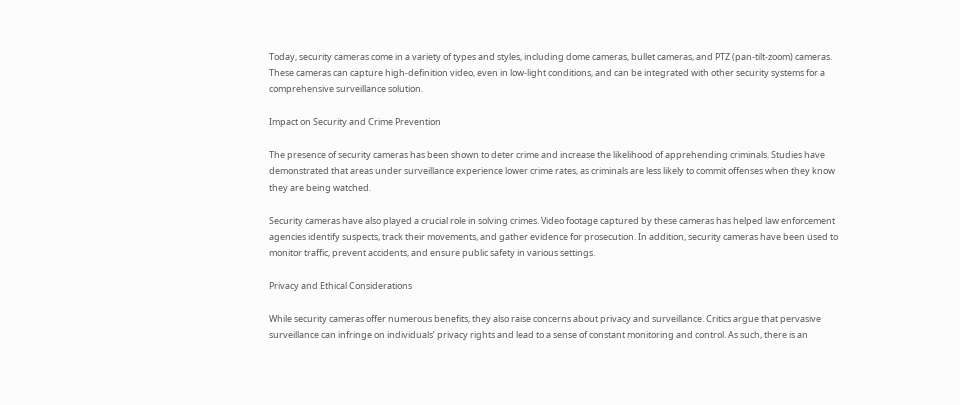Today, security cameras come in a variety of types and styles, including dome cameras, bullet cameras, and PTZ (pan-tilt-zoom) cameras. These cameras can capture high-definition video, even in low-light conditions, and can be integrated with other security systems for a comprehensive surveillance solution.

Impact on Security and Crime Prevention

The presence of security cameras has been shown to deter crime and increase the likelihood of apprehending criminals. Studies have demonstrated that areas under surveillance experience lower crime rates, as criminals are less likely to commit offenses when they know they are being watched.

Security cameras have also played a crucial role in solving crimes. Video footage captured by these cameras has helped law enforcement agencies identify suspects, track their movements, and gather evidence for prosecution. In addition, security cameras have been used to monitor traffic, prevent accidents, and ensure public safety in various settings.

Privacy and Ethical Considerations

While security cameras offer numerous benefits, they also raise concerns about privacy and surveillance. Critics argue that pervasive surveillance can infringe on individuals’ privacy rights and lead to a sense of constant monitoring and control. As such, there is an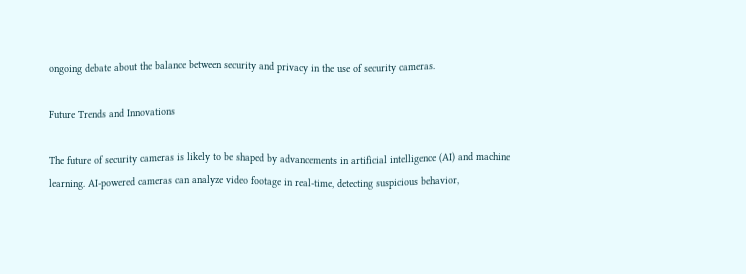ongoing debate about the balance between security and privacy in the use of security cameras.

Future Trends and Innovations

The future of security cameras is likely to be shaped by advancements in artificial intelligence (AI) and machine learning. AI-powered cameras can analyze video footage in real-time, detecting suspicious behavior,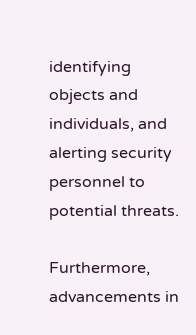identifying objects and individuals, and alerting security personnel to potential threats.

Furthermore, advancements in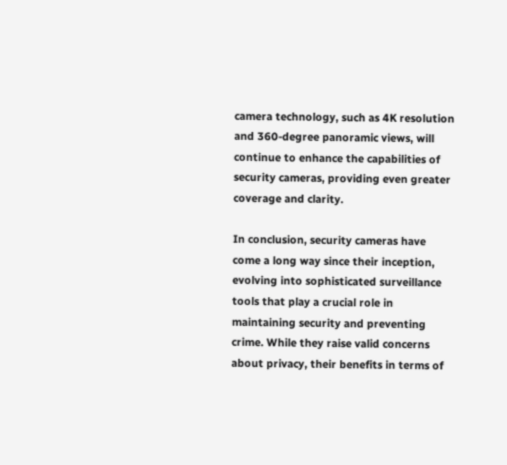camera technology, such as 4K resolution and 360-degree panoramic views, will continue to enhance the capabilities of security cameras, providing even greater coverage and clarity.

In conclusion, security cameras have come a long way since their inception, evolving into sophisticated surveillance tools that play a crucial role in maintaining security and preventing crime. While they raise valid concerns about privacy, their benefits in terms of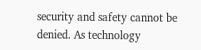security and safety cannot be denied. As technology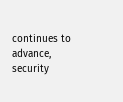continues to advance, security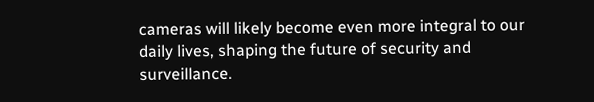cameras will likely become even more integral to our daily lives, shaping the future of security and surveillance.